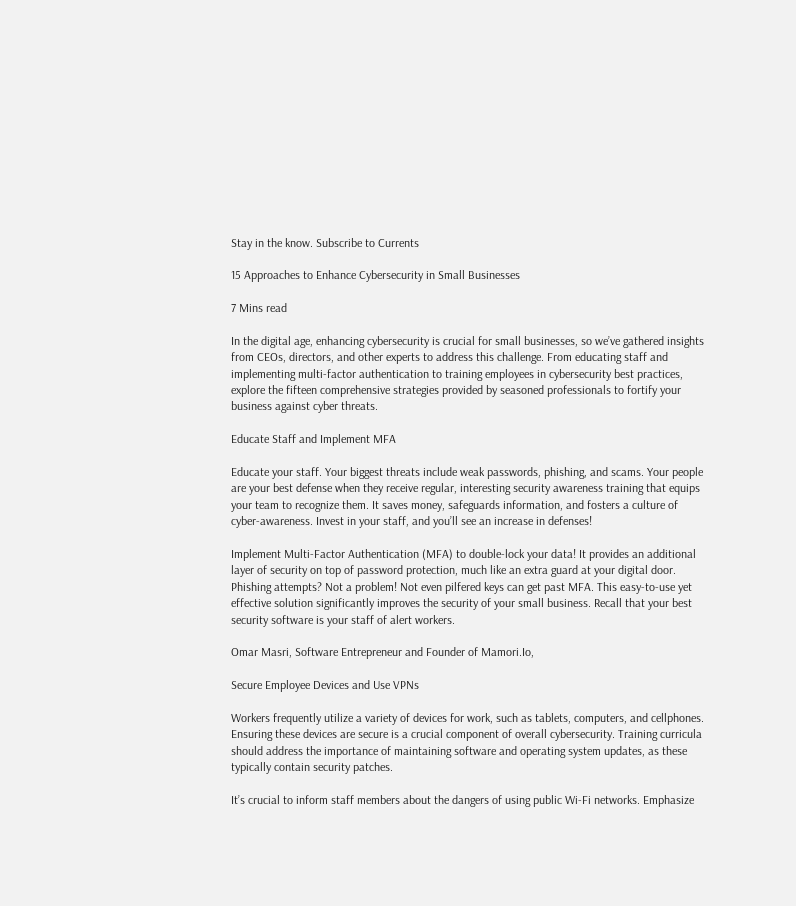Stay in the know. Subscribe to Currents

15 Approaches to Enhance Cybersecurity in Small Businesses

7 Mins read

In the digital age, enhancing cybersecurity is crucial for small businesses, so we’ve gathered insights from CEOs, directors, and other experts to address this challenge. From educating staff and implementing multi-factor authentication to training employees in cybersecurity best practices, explore the fifteen comprehensive strategies provided by seasoned professionals to fortify your business against cyber threats.

Educate Staff and Implement MFA

Educate your staff. Your biggest threats include weak passwords, phishing, and scams. Your people are your best defense when they receive regular, interesting security awareness training that equips your team to recognize them. It saves money, safeguards information, and fosters a culture of cyber-awareness. Invest in your staff, and you’ll see an increase in defenses!

Implement Multi-Factor Authentication (MFA) to double-lock your data! It provides an additional layer of security on top of password protection, much like an extra guard at your digital door. Phishing attempts? Not a problem! Not even pilfered keys can get past MFA. This easy-to-use yet effective solution significantly improves the security of your small business. Recall that your best security software is your staff of alert workers.

Omar Masri, Software Entrepreneur and Founder of Mamori.Io,

Secure Employee Devices and Use VPNs

Workers frequently utilize a variety of devices for work, such as tablets, computers, and cellphones. Ensuring these devices are secure is a crucial component of overall cybersecurity. Training curricula should address the importance of maintaining software and operating system updates, as these typically contain security patches.

It’s crucial to inform staff members about the dangers of using public Wi-Fi networks. Emphasize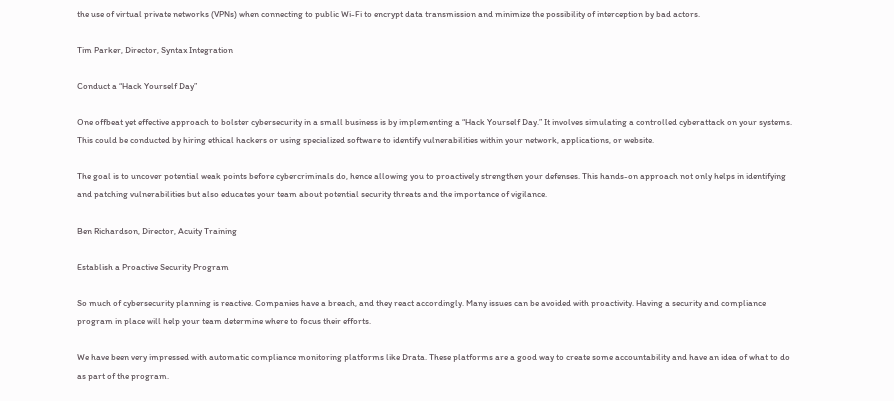the use of virtual private networks (VPNs) when connecting to public Wi-Fi to encrypt data transmission and minimize the possibility of interception by bad actors.

Tim Parker, Director, Syntax Integration

Conduct a “Hack Yourself Day”

One offbeat yet effective approach to bolster cybersecurity in a small business is by implementing a “Hack Yourself Day.” It involves simulating a controlled cyberattack on your systems. This could be conducted by hiring ethical hackers or using specialized software to identify vulnerabilities within your network, applications, or website.

The goal is to uncover potential weak points before cybercriminals do, hence allowing you to proactively strengthen your defenses. This hands-on approach not only helps in identifying and patching vulnerabilities but also educates your team about potential security threats and the importance of vigilance.

Ben Richardson, Director, Acuity Training

Establish a Proactive Security Program

So much of cybersecurity planning is reactive. Companies have a breach, and they react accordingly. Many issues can be avoided with proactivity. Having a security and compliance program in place will help your team determine where to focus their efforts.

We have been very impressed with automatic compliance monitoring platforms like Drata. These platforms are a good way to create some accountability and have an idea of what to do as part of the program.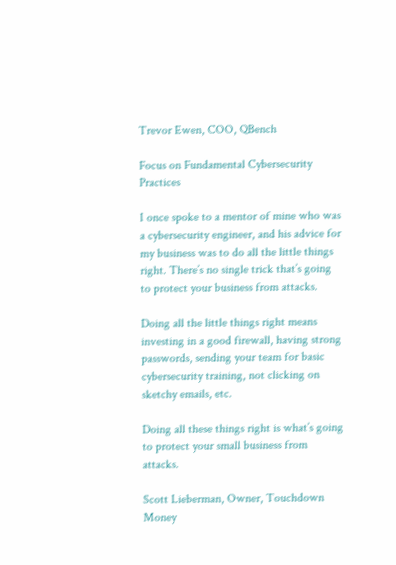Trevor Ewen, COO, QBench

Focus on Fundamental Cybersecurity Practices

I once spoke to a mentor of mine who was a cybersecurity engineer, and his advice for my business was to do all the little things right. There’s no single trick that’s going to protect your business from attacks.

Doing all the little things right means investing in a good firewall, having strong passwords, sending your team for basic cybersecurity training, not clicking on sketchy emails, etc.

Doing all these things right is what’s going to protect your small business from attacks.

Scott Lieberman, Owner, Touchdown Money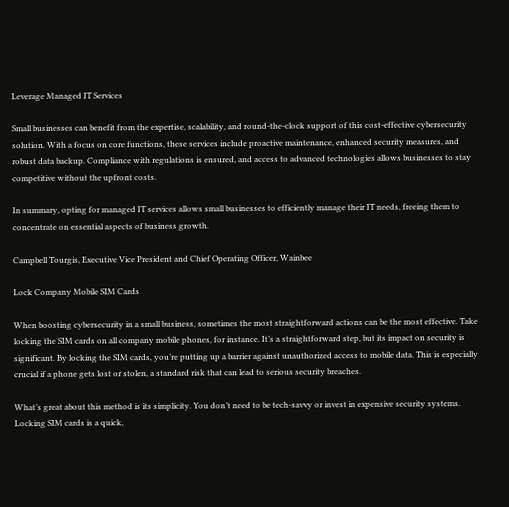Leverage Managed IT Services

Small businesses can benefit from the expertise, scalability, and round-the-clock support of this cost-effective cybersecurity solution. With a focus on core functions, these services include proactive maintenance, enhanced security measures, and robust data backup. Compliance with regulations is ensured, and access to advanced technologies allows businesses to stay competitive without the upfront costs.

In summary, opting for managed IT services allows small businesses to efficiently manage their IT needs, freeing them to concentrate on essential aspects of business growth.

Campbell Tourgis, Executive Vice President and Chief Operating Officer, Wainbee

Lock Company Mobile SIM Cards

When boosting cybersecurity in a small business, sometimes the most straightforward actions can be the most effective. Take locking the SIM cards on all company mobile phones, for instance. It’s a straightforward step, but its impact on security is significant. By locking the SIM cards, you’re putting up a barrier against unauthorized access to mobile data. This is especially crucial if a phone gets lost or stolen, a standard risk that can lead to serious security breaches.

What’s great about this method is its simplicity. You don’t need to be tech-savvy or invest in expensive security systems. Locking SIM cards is a quick,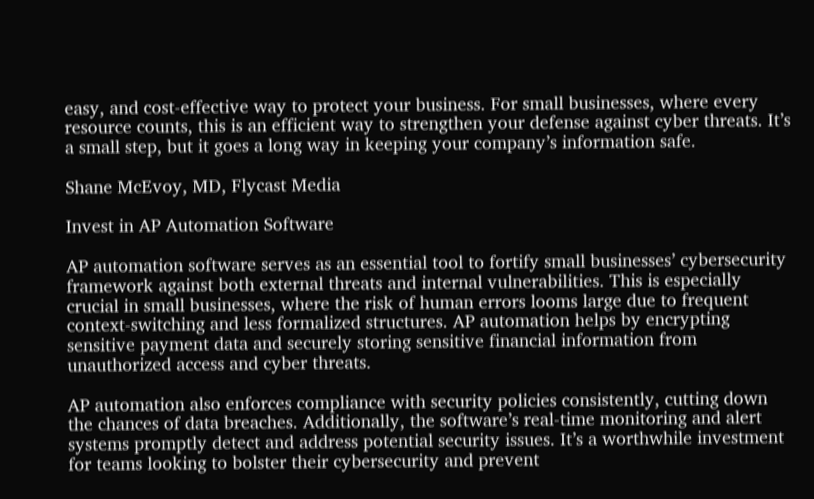easy, and cost-effective way to protect your business. For small businesses, where every resource counts, this is an efficient way to strengthen your defense against cyber threats. It’s a small step, but it goes a long way in keeping your company’s information safe.

Shane McEvoy, MD, Flycast Media

Invest in AP Automation Software

AP automation software serves as an essential tool to fortify small businesses’ cybersecurity framework against both external threats and internal vulnerabilities. This is especially crucial in small businesses, where the risk of human errors looms large due to frequent context-switching and less formalized structures. AP automation helps by encrypting sensitive payment data and securely storing sensitive financial information from unauthorized access and cyber threats.

AP automation also enforces compliance with security policies consistently, cutting down the chances of data breaches. Additionally, the software’s real-time monitoring and alert systems promptly detect and address potential security issues. It’s a worthwhile investment for teams looking to bolster their cybersecurity and prevent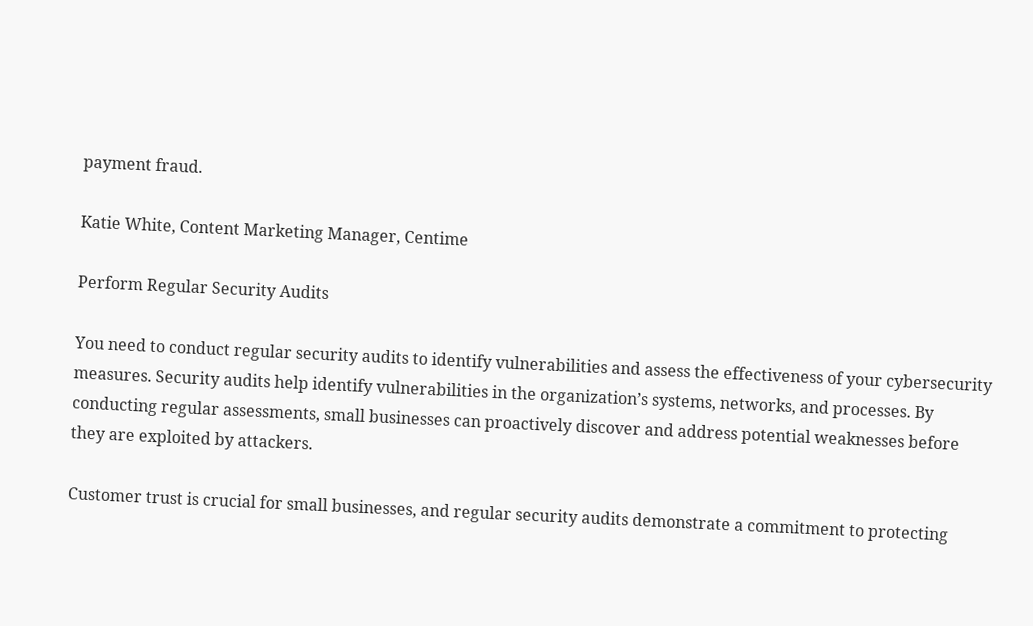payment fraud.

Katie White, Content Marketing Manager, Centime

Perform Regular Security Audits

You need to conduct regular security audits to identify vulnerabilities and assess the effectiveness of your cybersecurity measures. Security audits help identify vulnerabilities in the organization’s systems, networks, and processes. By conducting regular assessments, small businesses can proactively discover and address potential weaknesses before they are exploited by attackers.

Customer trust is crucial for small businesses, and regular security audits demonstrate a commitment to protecting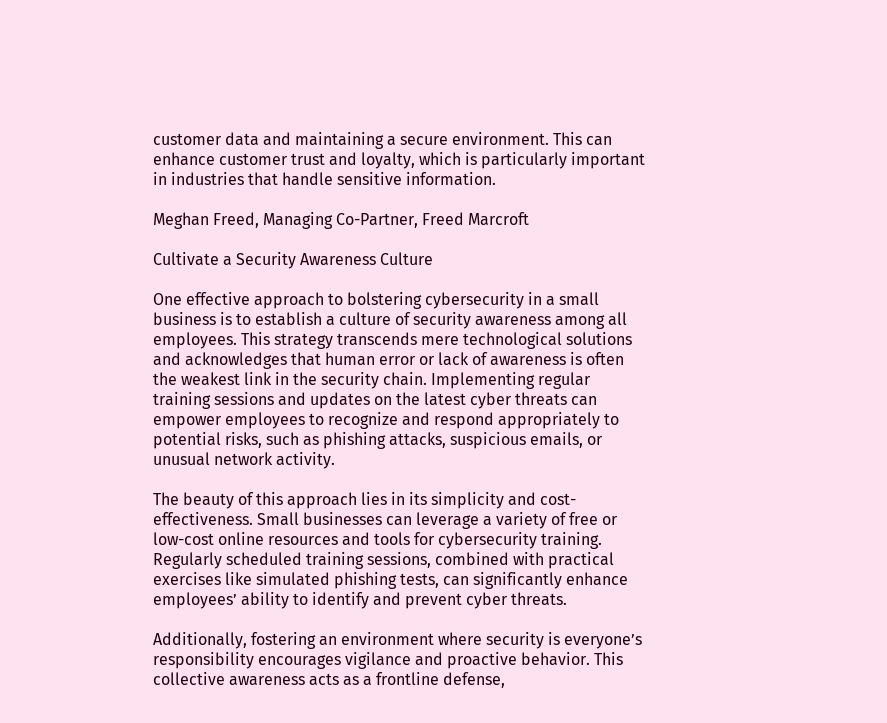customer data and maintaining a secure environment. This can enhance customer trust and loyalty, which is particularly important in industries that handle sensitive information.

Meghan Freed, Managing Co-Partner, Freed Marcroft

Cultivate a Security Awareness Culture

One effective approach to bolstering cybersecurity in a small business is to establish a culture of security awareness among all employees. This strategy transcends mere technological solutions and acknowledges that human error or lack of awareness is often the weakest link in the security chain. Implementing regular training sessions and updates on the latest cyber threats can empower employees to recognize and respond appropriately to potential risks, such as phishing attacks, suspicious emails, or unusual network activity.

The beauty of this approach lies in its simplicity and cost-effectiveness. Small businesses can leverage a variety of free or low-cost online resources and tools for cybersecurity training. Regularly scheduled training sessions, combined with practical exercises like simulated phishing tests, can significantly enhance employees’ ability to identify and prevent cyber threats.

Additionally, fostering an environment where security is everyone’s responsibility encourages vigilance and proactive behavior. This collective awareness acts as a frontline defense,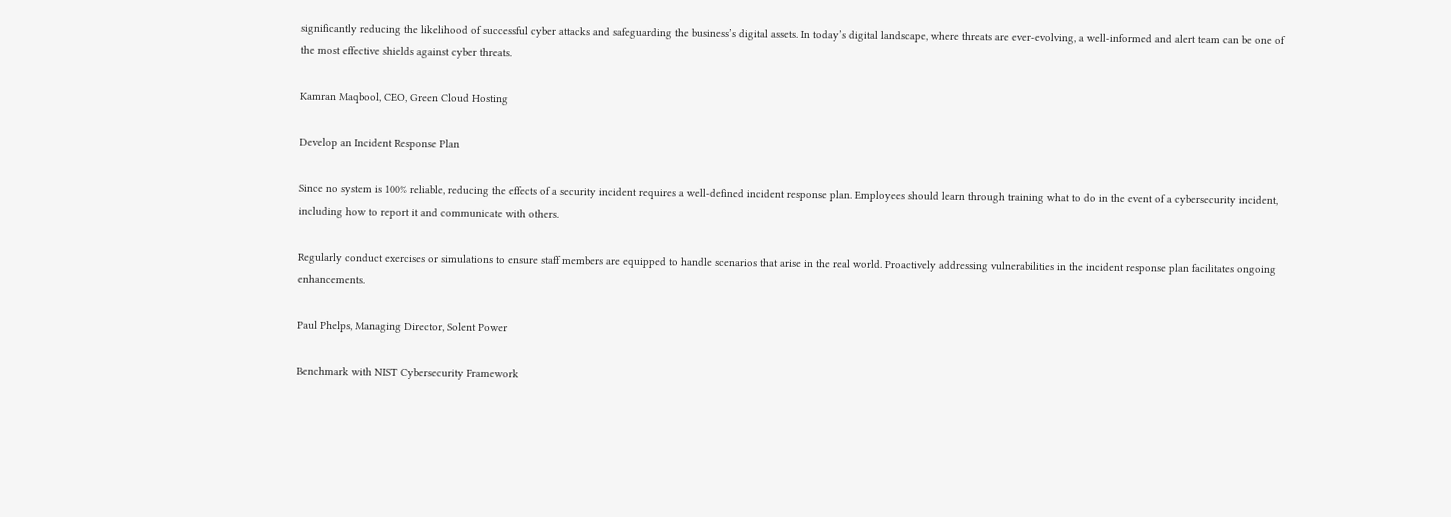significantly reducing the likelihood of successful cyber attacks and safeguarding the business’s digital assets. In today’s digital landscape, where threats are ever-evolving, a well-informed and alert team can be one of the most effective shields against cyber threats.

Kamran Maqbool, CEO, Green Cloud Hosting

Develop an Incident Response Plan

Since no system is 100% reliable, reducing the effects of a security incident requires a well-defined incident response plan. Employees should learn through training what to do in the event of a cybersecurity incident, including how to report it and communicate with others.

Regularly conduct exercises or simulations to ensure staff members are equipped to handle scenarios that arise in the real world. Proactively addressing vulnerabilities in the incident response plan facilitates ongoing enhancements.

Paul Phelps, Managing Director, Solent Power

Benchmark with NIST Cybersecurity Framework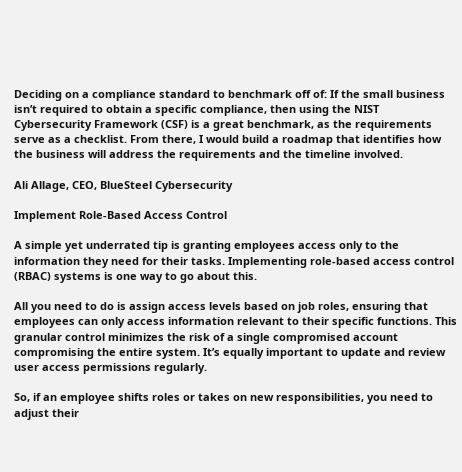Deciding on a compliance standard to benchmark off of: If the small business isn’t required to obtain a specific compliance, then using the NIST Cybersecurity Framework (CSF) is a great benchmark, as the requirements serve as a checklist. From there, I would build a roadmap that identifies how the business will address the requirements and the timeline involved.

Ali Allage, CEO, BlueSteel Cybersecurity

Implement Role-Based Access Control

A simple yet underrated tip is granting employees access only to the information they need for their tasks. Implementing role-based access control (RBAC) systems is one way to go about this.

All you need to do is assign access levels based on job roles, ensuring that employees can only access information relevant to their specific functions. This granular control minimizes the risk of a single compromised account compromising the entire system. It’s equally important to update and review user access permissions regularly.

So, if an employee shifts roles or takes on new responsibilities, you need to adjust their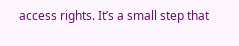access rights. It’s a small step that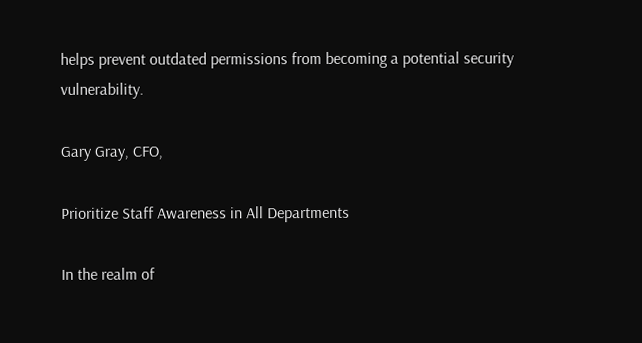helps prevent outdated permissions from becoming a potential security vulnerability.

Gary Gray, CFO,

Prioritize Staff Awareness in All Departments

In the realm of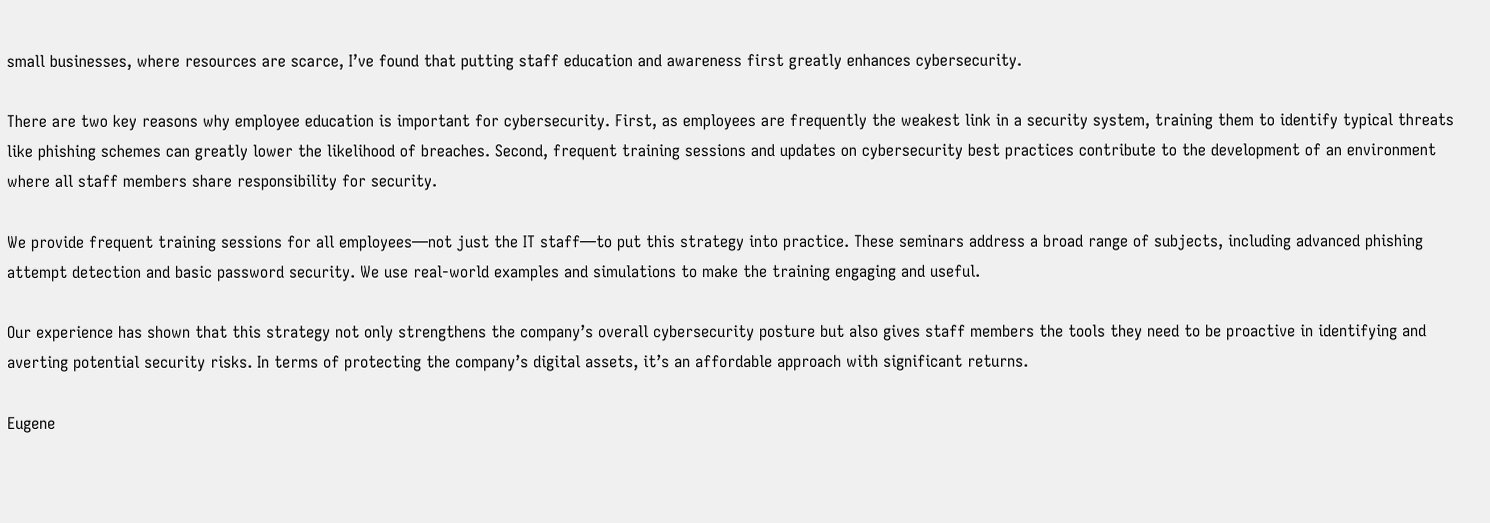small businesses, where resources are scarce, I’ve found that putting staff education and awareness first greatly enhances cybersecurity.

There are two key reasons why employee education is important for cybersecurity. First, as employees are frequently the weakest link in a security system, training them to identify typical threats like phishing schemes can greatly lower the likelihood of breaches. Second, frequent training sessions and updates on cybersecurity best practices contribute to the development of an environment where all staff members share responsibility for security.

We provide frequent training sessions for all employees—not just the IT staff—to put this strategy into practice. These seminars address a broad range of subjects, including advanced phishing attempt detection and basic password security. We use real-world examples and simulations to make the training engaging and useful.

Our experience has shown that this strategy not only strengthens the company’s overall cybersecurity posture but also gives staff members the tools they need to be proactive in identifying and averting potential security risks. In terms of protecting the company’s digital assets, it’s an affordable approach with significant returns.

Eugene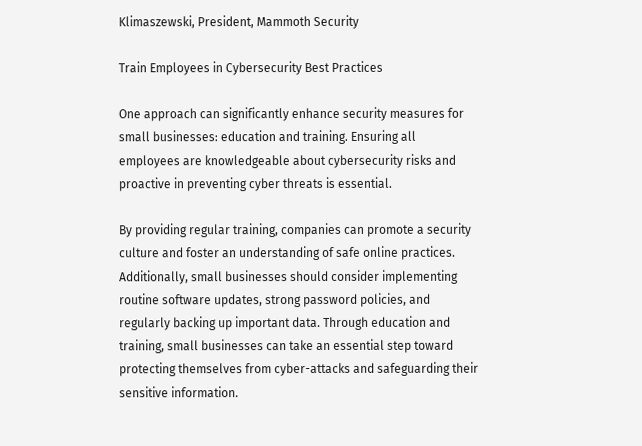Klimaszewski, President, Mammoth Security

Train Employees in Cybersecurity Best Practices

One approach can significantly enhance security measures for small businesses: education and training. Ensuring all employees are knowledgeable about cybersecurity risks and proactive in preventing cyber threats is essential.

By providing regular training, companies can promote a security culture and foster an understanding of safe online practices. Additionally, small businesses should consider implementing routine software updates, strong password policies, and regularly backing up important data. Through education and training, small businesses can take an essential step toward protecting themselves from cyber-attacks and safeguarding their sensitive information.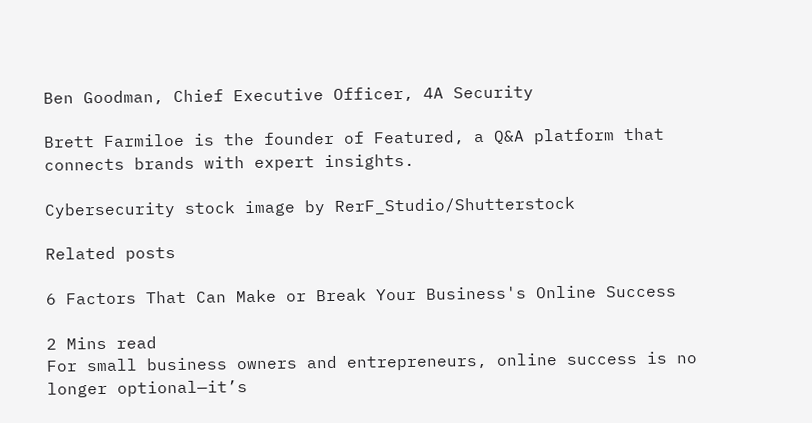Ben Goodman, Chief Executive Officer, 4A Security

Brett Farmiloe is the founder of Featured, a Q&A platform that connects brands with expert insights.

Cybersecurity stock image by RerF_Studio/Shutterstock

Related posts

6 Factors That Can Make or Break Your Business's Online Success

2 Mins read
For small business owners and entrepreneurs, online success is no longer optional—it’s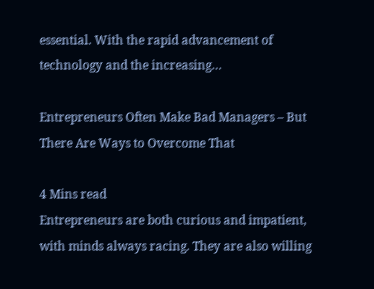essential. With the rapid advancement of technology and the increasing…

Entrepreneurs Often Make Bad Managers – But There Are Ways to Overcome That

4 Mins read
Entrepreneurs are both curious and impatient, with minds always racing. They are also willing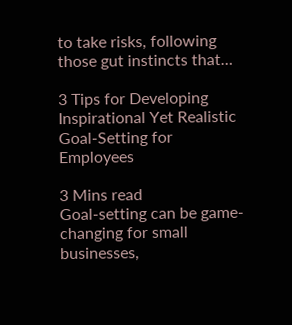to take risks, following those gut instincts that…

3 Tips for Developing Inspirational Yet Realistic Goal-Setting for Employees

3 Mins read
Goal-setting can be game-changing for small businesses,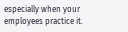especially when your employees practice it.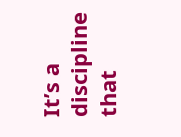It’s a discipline that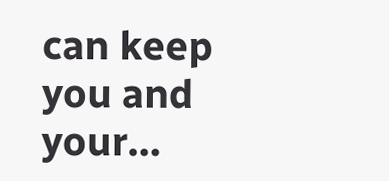can keep you and your…